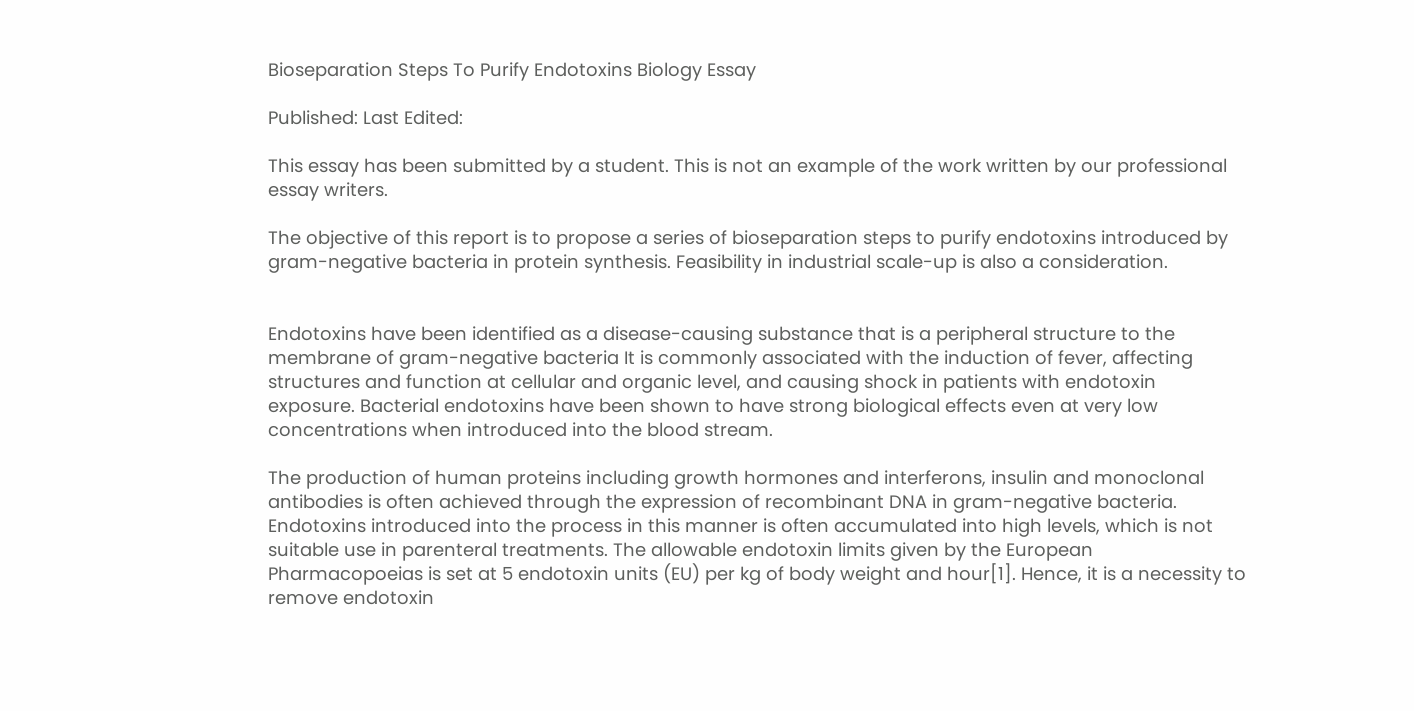Bioseparation Steps To Purify Endotoxins Biology Essay

Published: Last Edited:

This essay has been submitted by a student. This is not an example of the work written by our professional essay writers.

The objective of this report is to propose a series of bioseparation steps to purify endotoxins introduced by gram-negative bacteria in protein synthesis. Feasibility in industrial scale-up is also a consideration.


Endotoxins have been identified as a disease-causing substance that is a peripheral structure to the membrane of gram-negative bacteria It is commonly associated with the induction of fever, affecting structures and function at cellular and organic level, and causing shock in patients with endotoxin exposure. Bacterial endotoxins have been shown to have strong biological effects even at very low concentrations when introduced into the blood stream.

The production of human proteins including growth hormones and interferons, insulin and monoclonal antibodies is often achieved through the expression of recombinant DNA in gram-negative bacteria. Endotoxins introduced into the process in this manner is often accumulated into high levels, which is not suitable use in parenteral treatments. The allowable endotoxin limits given by the European Pharmacopoeias is set at 5 endotoxin units (EU) per kg of body weight and hour[1]. Hence, it is a necessity to remove endotoxin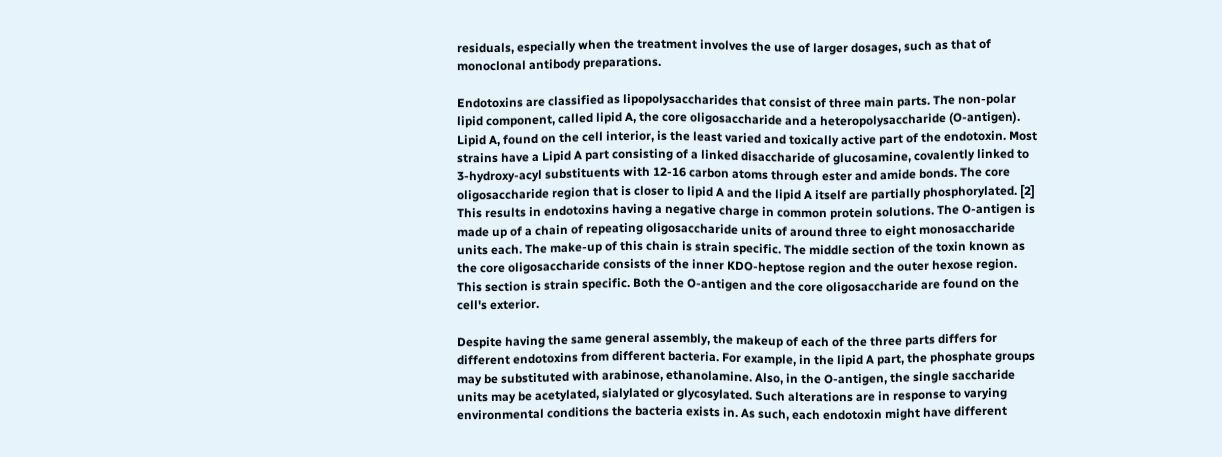residuals, especially when the treatment involves the use of larger dosages, such as that of monoclonal antibody preparations.

Endotoxins are classified as lipopolysaccharides that consist of three main parts. The non-polar lipid component, called lipid A, the core oligosaccharide and a heteropolysaccharide (O-antigen). Lipid A, found on the cell interior, is the least varied and toxically active part of the endotoxin. Most strains have a Lipid A part consisting of a linked disaccharide of glucosamine, covalently linked to 3-hydroxy-acyl substituents with 12-16 carbon atoms through ester and amide bonds. The core oligosaccharide region that is closer to lipid A and the lipid A itself are partially phosphorylated. [2] This results in endotoxins having a negative charge in common protein solutions. The O-antigen is made up of a chain of repeating oligosaccharide units of around three to eight monosaccharide units each. The make-up of this chain is strain specific. The middle section of the toxin known as the core oligosaccharide consists of the inner KDO-heptose region and the outer hexose region. This section is strain specific. Both the O-antigen and the core oligosaccharide are found on the cell's exterior.

Despite having the same general assembly, the makeup of each of the three parts differs for different endotoxins from different bacteria. For example, in the lipid A part, the phosphate groups may be substituted with arabinose, ethanolamine. Also, in the O-antigen, the single saccharide units may be acetylated, sialylated or glycosylated. Such alterations are in response to varying environmental conditions the bacteria exists in. As such, each endotoxin might have different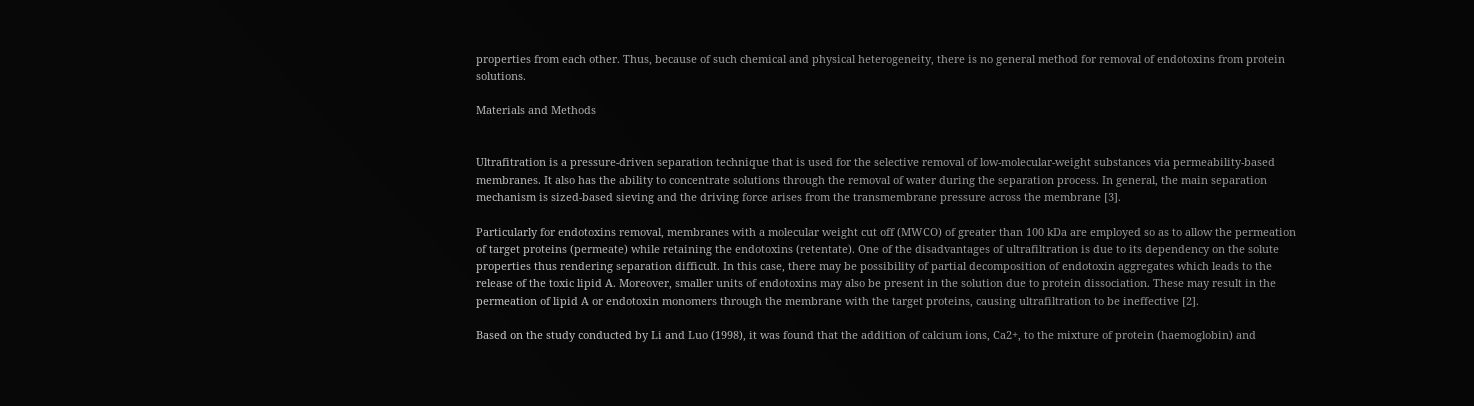properties from each other. Thus, because of such chemical and physical heterogeneity, there is no general method for removal of endotoxins from protein solutions.

Materials and Methods


Ultrafitration is a pressure-driven separation technique that is used for the selective removal of low-molecular-weight substances via permeability-based membranes. It also has the ability to concentrate solutions through the removal of water during the separation process. In general, the main separation mechanism is sized-based sieving and the driving force arises from the transmembrane pressure across the membrane [3].

Particularly for endotoxins removal, membranes with a molecular weight cut off (MWCO) of greater than 100 kDa are employed so as to allow the permeation of target proteins (permeate) while retaining the endotoxins (retentate). One of the disadvantages of ultrafiltration is due to its dependency on the solute properties thus rendering separation difficult. In this case, there may be possibility of partial decomposition of endotoxin aggregates which leads to the release of the toxic lipid A. Moreover, smaller units of endotoxins may also be present in the solution due to protein dissociation. These may result in the permeation of lipid A or endotoxin monomers through the membrane with the target proteins, causing ultrafiltration to be ineffective [2].

Based on the study conducted by Li and Luo (1998), it was found that the addition of calcium ions, Ca2+, to the mixture of protein (haemoglobin) and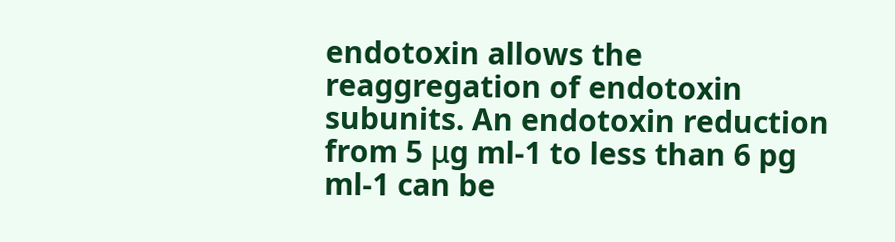endotoxin allows the reaggregation of endotoxin subunits. An endotoxin reduction from 5 μg ml-1 to less than 6 pg ml-1 can be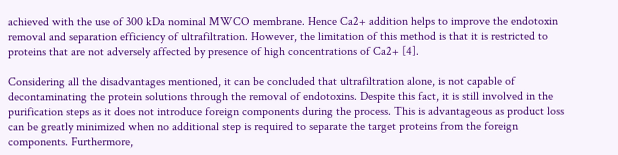achieved with the use of 300 kDa nominal MWCO membrane. Hence Ca2+ addition helps to improve the endotoxin removal and separation efficiency of ultrafiltration. However, the limitation of this method is that it is restricted to proteins that are not adversely affected by presence of high concentrations of Ca2+ [4].

Considering all the disadvantages mentioned, it can be concluded that ultrafiltration alone, is not capable of decontaminating the protein solutions through the removal of endotoxins. Despite this fact, it is still involved in the purification steps as it does not introduce foreign components during the process. This is advantageous as product loss can be greatly minimized when no additional step is required to separate the target proteins from the foreign components. Furthermore,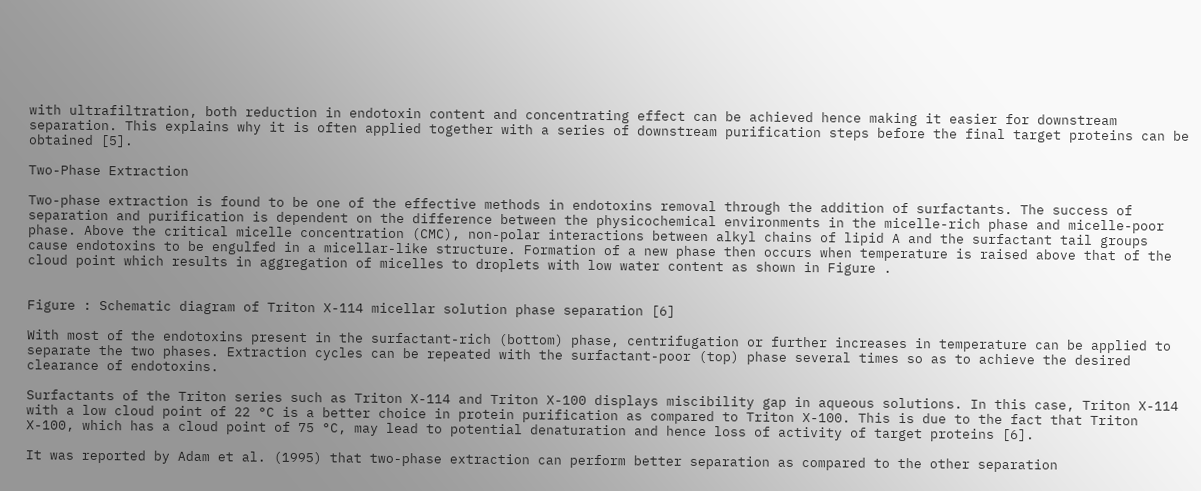with ultrafiltration, both reduction in endotoxin content and concentrating effect can be achieved hence making it easier for downstream separation. This explains why it is often applied together with a series of downstream purification steps before the final target proteins can be obtained [5].

Two-Phase Extraction

Two-phase extraction is found to be one of the effective methods in endotoxins removal through the addition of surfactants. The success of separation and purification is dependent on the difference between the physicochemical environments in the micelle-rich phase and micelle-poor phase. Above the critical micelle concentration (CMC), non-polar interactions between alkyl chains of lipid A and the surfactant tail groups cause endotoxins to be engulfed in a micellar-like structure. Formation of a new phase then occurs when temperature is raised above that of the cloud point which results in aggregation of micelles to droplets with low water content as shown in Figure .


Figure : Schematic diagram of Triton X-114 micellar solution phase separation [6]

With most of the endotoxins present in the surfactant-rich (bottom) phase, centrifugation or further increases in temperature can be applied to separate the two phases. Extraction cycles can be repeated with the surfactant-poor (top) phase several times so as to achieve the desired clearance of endotoxins.

Surfactants of the Triton series such as Triton X-114 and Triton X-100 displays miscibility gap in aqueous solutions. In this case, Triton X-114 with a low cloud point of 22 °C is a better choice in protein purification as compared to Triton X-100. This is due to the fact that Triton X-100, which has a cloud point of 75 °C, may lead to potential denaturation and hence loss of activity of target proteins [6].

It was reported by Adam et al. (1995) that two-phase extraction can perform better separation as compared to the other separation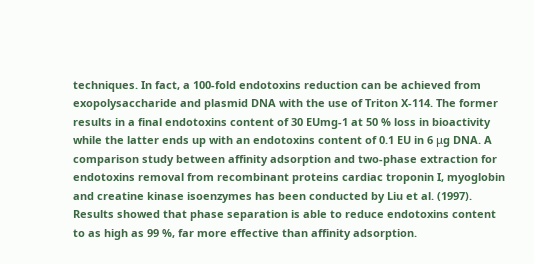techniques. In fact, a 100-fold endotoxins reduction can be achieved from exopolysaccharide and plasmid DNA with the use of Triton X-114. The former results in a final endotoxins content of 30 EUmg-1 at 50 % loss in bioactivity while the latter ends up with an endotoxins content of 0.1 EU in 6 μg DNA. A comparison study between affinity adsorption and two-phase extraction for endotoxins removal from recombinant proteins cardiac troponin I, myoglobin and creatine kinase isoenzymes has been conducted by Liu et al. (1997). Results showed that phase separation is able to reduce endotoxins content to as high as 99 %, far more effective than affinity adsorption.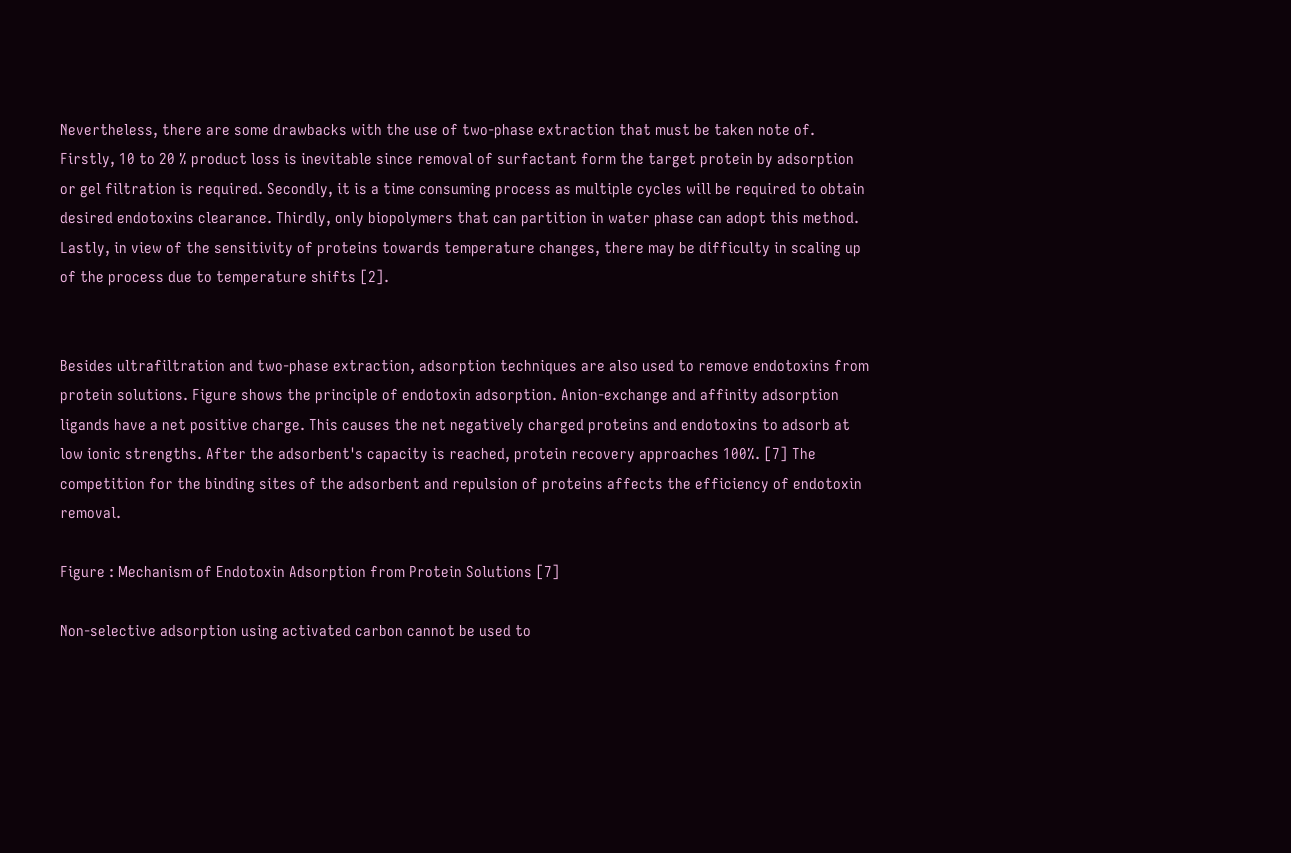Nevertheless, there are some drawbacks with the use of two-phase extraction that must be taken note of. Firstly, 10 to 20 % product loss is inevitable since removal of surfactant form the target protein by adsorption or gel filtration is required. Secondly, it is a time consuming process as multiple cycles will be required to obtain desired endotoxins clearance. Thirdly, only biopolymers that can partition in water phase can adopt this method. Lastly, in view of the sensitivity of proteins towards temperature changes, there may be difficulty in scaling up of the process due to temperature shifts [2].


Besides ultrafiltration and two-phase extraction, adsorption techniques are also used to remove endotoxins from protein solutions. Figure shows the principle of endotoxin adsorption. Anion-exchange and affinity adsorption ligands have a net positive charge. This causes the net negatively charged proteins and endotoxins to adsorb at low ionic strengths. After the adsorbent's capacity is reached, protein recovery approaches 100%. [7] The competition for the binding sites of the adsorbent and repulsion of proteins affects the efficiency of endotoxin removal.

Figure : Mechanism of Endotoxin Adsorption from Protein Solutions [7]

Non-selective adsorption using activated carbon cannot be used to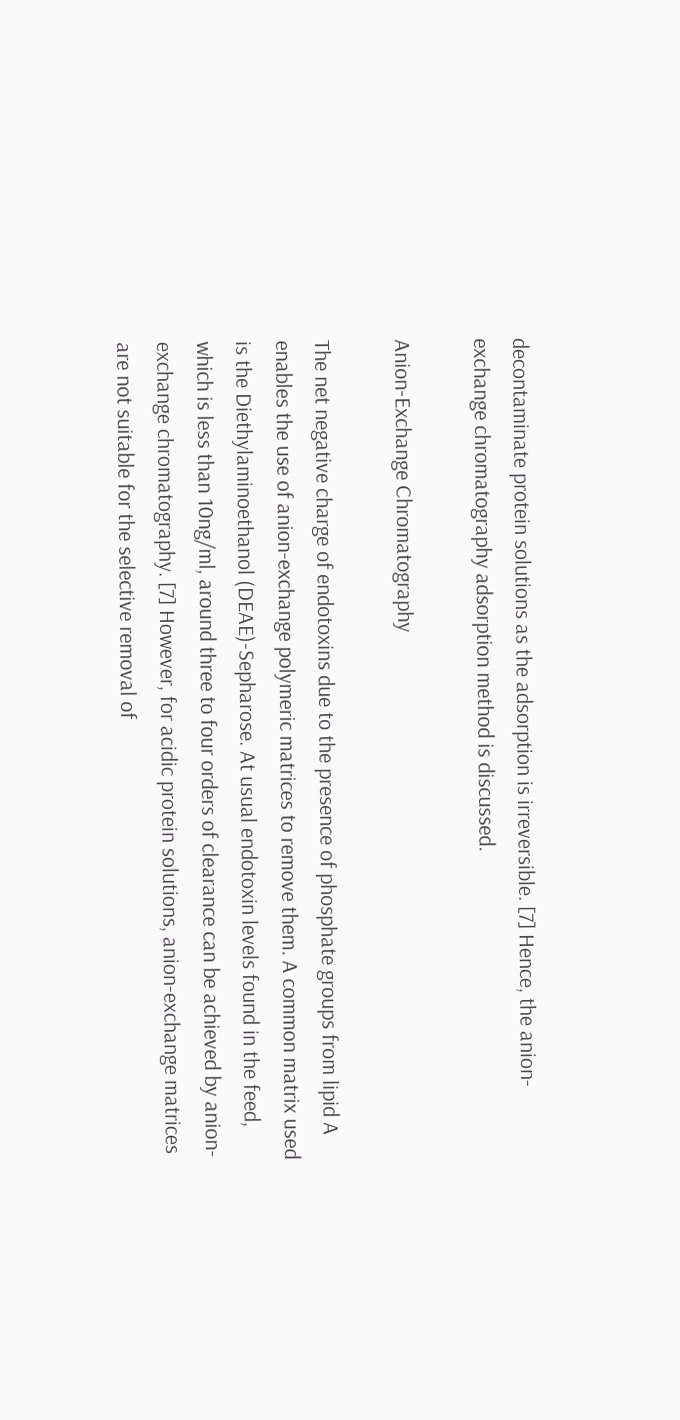decontaminate protein solutions as the adsorption is irreversible. [7] Hence, the anion-exchange chromatography adsorption method is discussed.

Anion-Exchange Chromatography

The net negative charge of endotoxins due to the presence of phosphate groups from lipid A enables the use of anion-exchange polymeric matrices to remove them. A common matrix used is the Diethylaminoethanol (DEAE)-Sepharose. At usual endotoxin levels found in the feed, which is less than 10ng/ml, around three to four orders of clearance can be achieved by anion-exchange chromatography. [7] However, for acidic protein solutions, anion-exchange matrices are not suitable for the selective removal of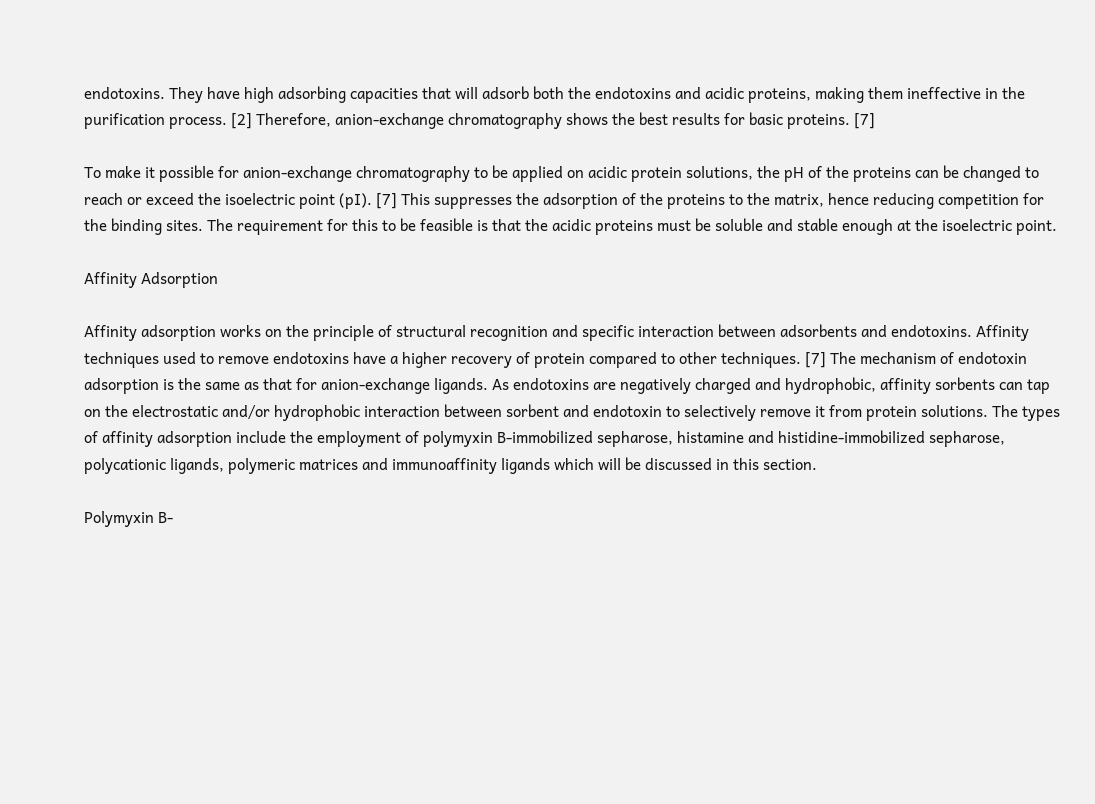endotoxins. They have high adsorbing capacities that will adsorb both the endotoxins and acidic proteins, making them ineffective in the purification process. [2] Therefore, anion-exchange chromatography shows the best results for basic proteins. [7]

To make it possible for anion-exchange chromatography to be applied on acidic protein solutions, the pH of the proteins can be changed to reach or exceed the isoelectric point (pI). [7] This suppresses the adsorption of the proteins to the matrix, hence reducing competition for the binding sites. The requirement for this to be feasible is that the acidic proteins must be soluble and stable enough at the isoelectric point.

Affinity Adsorption

Affinity adsorption works on the principle of structural recognition and specific interaction between adsorbents and endotoxins. Affinity techniques used to remove endotoxins have a higher recovery of protein compared to other techniques. [7] The mechanism of endotoxin adsorption is the same as that for anion-exchange ligands. As endotoxins are negatively charged and hydrophobic, affinity sorbents can tap on the electrostatic and/or hydrophobic interaction between sorbent and endotoxin to selectively remove it from protein solutions. The types of affinity adsorption include the employment of polymyxin B-immobilized sepharose, histamine and histidine-immobilized sepharose, polycationic ligands, polymeric matrices and immunoaffinity ligands which will be discussed in this section.

Polymyxin B-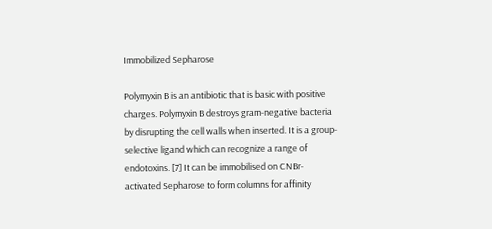Immobilized Sepharose

Polymyxin B is an antibiotic that is basic with positive charges. Polymyxin B destroys gram-negative bacteria by disrupting the cell walls when inserted. It is a group-selective ligand which can recognize a range of endotoxins. [7] It can be immobilised on CNBr-activated Sepharose to form columns for affinity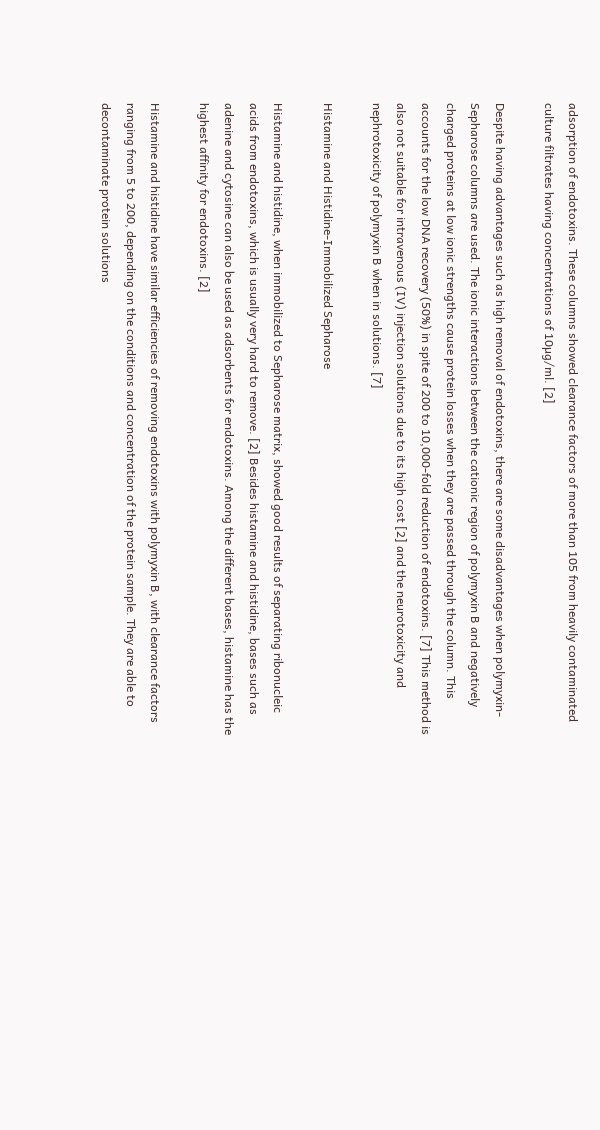adsorption of endotoxins. These columns showed clearance factors of more than 105 from heavily contaminated culture filtrates having concentrations of 10µg/ml. [2]

Despite having advantages such as high removal of endotoxins, there are some disadvantages when polymyxin-Sepharose columns are used. The ionic interactions between the cationic region of polymyxin B and negatively charged proteins at low ionic strengths cause protein losses when they are passed through the column. This accounts for the low DNA recovery (50%) in spite of 200 to 10,000-fold reduction of endotoxins. [7] This method is also not suitable for intravenous (IV) injection solutions due to its high cost [2] and the neurotoxicity and nephrotoxicity of polymyxin B when in solutions. [7]

Histamine and Histidine-Immobilized Sepharose

Histamine and histidine, when immobilized to Sepharose matrix, showed good results of separating ribonucleic acids from endotoxins, which is usually very hard to remove. [2] Besides histamine and histidine, bases such as adenine and cytosine can also be used as adsorbents for endotoxins. Among the different bases, histamine has the highest affinity for endotoxins. [2]

Histamine and histidine have similar efficiencies of removing endotoxins with polymyxin B, with clearance factors ranging from 5 to 200, depending on the conditions and concentration of the protein sample. They are able to decontaminate protein solutions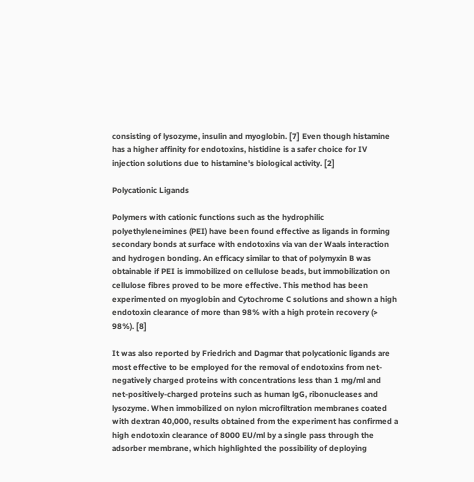consisting of lysozyme, insulin and myoglobin. [7] Even though histamine has a higher affinity for endotoxins, histidine is a safer choice for IV injection solutions due to histamine's biological activity. [2]

Polycationic Ligands

Polymers with cationic functions such as the hydrophilic polyethyleneimines (PEI) have been found effective as ligands in forming secondary bonds at surface with endotoxins via van der Waals interaction and hydrogen bonding. An efficacy similar to that of polymyxin B was obtainable if PEI is immobilized on cellulose beads, but immobilization on cellulose fibres proved to be more effective. This method has been experimented on myoglobin and Cytochrome C solutions and shown a high endotoxin clearance of more than 98% with a high protein recovery (> 98%). [8]

It was also reported by Friedrich and Dagmar that polycationic ligands are most effective to be employed for the removal of endotoxins from net-negatively charged proteins with concentrations less than 1 mg/ml and net-positively-charged proteins such as human lgG, ribonucleases and lysozyme. When immobilized on nylon microfiltration membranes coated with dextran 40,000, results obtained from the experiment has confirmed a high endotoxin clearance of 8000 EU/ml by a single pass through the adsorber membrane, which highlighted the possibility of deploying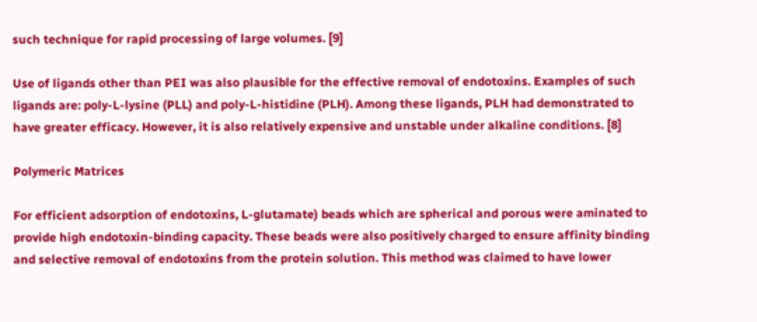such technique for rapid processing of large volumes. [9]

Use of ligands other than PEI was also plausible for the effective removal of endotoxins. Examples of such ligands are: poly-L-lysine (PLL) and poly-L-histidine (PLH). Among these ligands, PLH had demonstrated to have greater efficacy. However, it is also relatively expensive and unstable under alkaline conditions. [8]

Polymeric Matrices

For efficient adsorption of endotoxins, L-glutamate) beads which are spherical and porous were aminated to provide high endotoxin-binding capacity. These beads were also positively charged to ensure affinity binding and selective removal of endotoxins from the protein solution. This method was claimed to have lower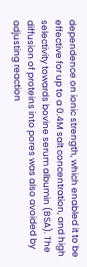dependence on ionic strength, which enabled it to be effective for up to a 0.4M salt concentration, and high selectivity towards bovine serum albumin (BSA). The diffusion of proteins into pores was also avoided by adjusting reaction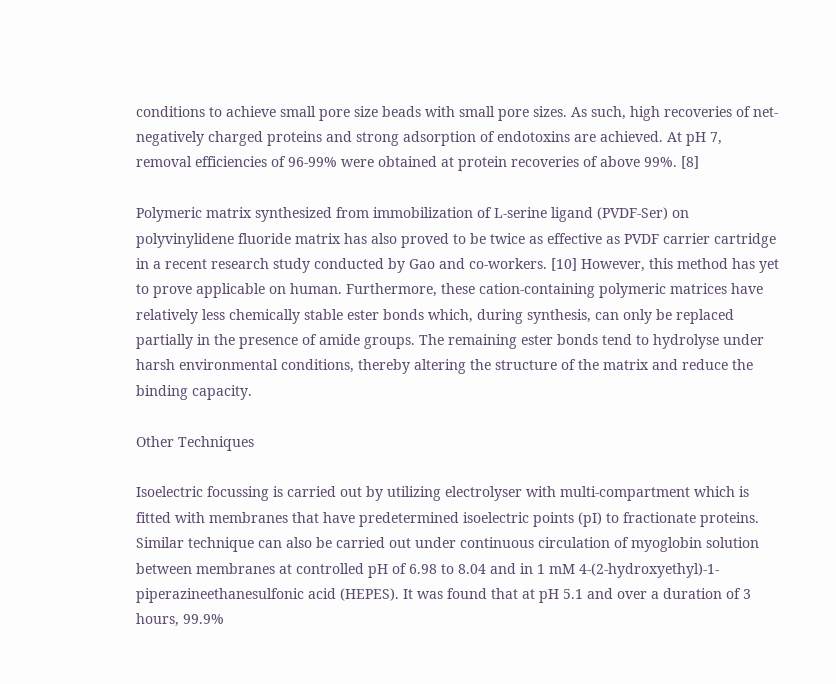conditions to achieve small pore size beads with small pore sizes. As such, high recoveries of net-negatively charged proteins and strong adsorption of endotoxins are achieved. At pH 7, removal efficiencies of 96-99% were obtained at protein recoveries of above 99%. [8]

Polymeric matrix synthesized from immobilization of L-serine ligand (PVDF-Ser) on polyvinylidene fluoride matrix has also proved to be twice as effective as PVDF carrier cartridge in a recent research study conducted by Gao and co-workers. [10] However, this method has yet to prove applicable on human. Furthermore, these cation-containing polymeric matrices have relatively less chemically stable ester bonds which, during synthesis, can only be replaced partially in the presence of amide groups. The remaining ester bonds tend to hydrolyse under harsh environmental conditions, thereby altering the structure of the matrix and reduce the binding capacity.

Other Techniques

Isoelectric focussing is carried out by utilizing electrolyser with multi-compartment which is fitted with membranes that have predetermined isoelectric points (pI) to fractionate proteins. Similar technique can also be carried out under continuous circulation of myoglobin solution between membranes at controlled pH of 6.98 to 8.04 and in 1 mM 4-(2-hydroxyethyl)-1-piperazineethanesulfonic acid (HEPES). It was found that at pH 5.1 and over a duration of 3 hours, 99.9%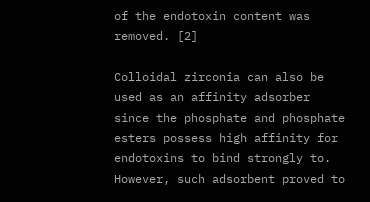of the endotoxin content was removed. [2]

Colloidal zirconia can also be used as an affinity adsorber since the phosphate and phosphate esters possess high affinity for endotoxins to bind strongly to. However, such adsorbent proved to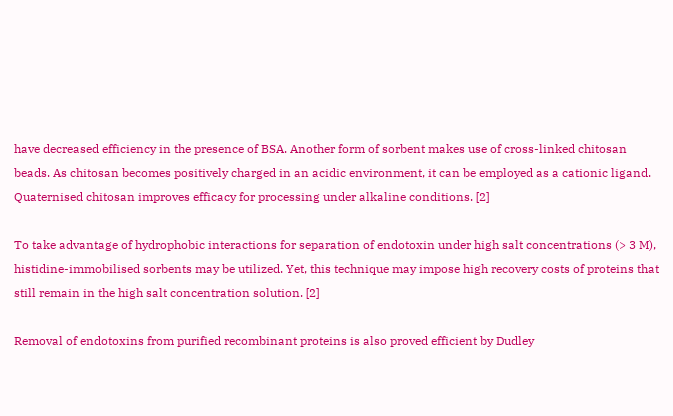have decreased efficiency in the presence of BSA. Another form of sorbent makes use of cross-linked chitosan beads. As chitosan becomes positively charged in an acidic environment, it can be employed as a cationic ligand. Quaternised chitosan improves efficacy for processing under alkaline conditions. [2]

To take advantage of hydrophobic interactions for separation of endotoxin under high salt concentrations (> 3 M), histidine-immobilised sorbents may be utilized. Yet, this technique may impose high recovery costs of proteins that still remain in the high salt concentration solution. [2]

Removal of endotoxins from purified recombinant proteins is also proved efficient by Dudley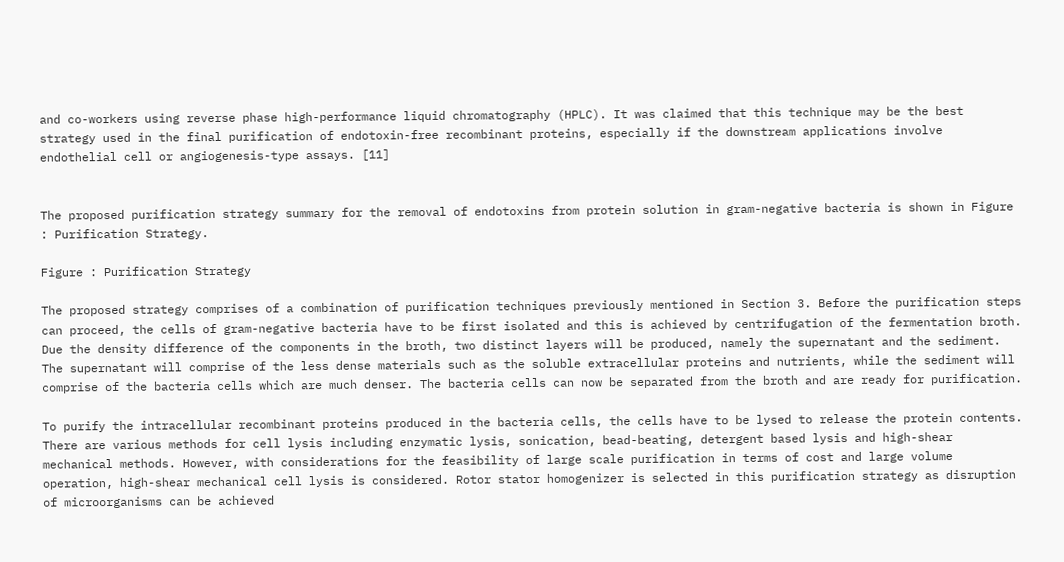and co-workers using reverse phase high-performance liquid chromatography (HPLC). It was claimed that this technique may be the best strategy used in the final purification of endotoxin-free recombinant proteins, especially if the downstream applications involve endothelial cell or angiogenesis-type assays. [11]


The proposed purification strategy summary for the removal of endotoxins from protein solution in gram-negative bacteria is shown in Figure : Purification Strategy.

Figure : Purification Strategy

The proposed strategy comprises of a combination of purification techniques previously mentioned in Section 3. Before the purification steps can proceed, the cells of gram-negative bacteria have to be first isolated and this is achieved by centrifugation of the fermentation broth. Due the density difference of the components in the broth, two distinct layers will be produced, namely the supernatant and the sediment. The supernatant will comprise of the less dense materials such as the soluble extracellular proteins and nutrients, while the sediment will comprise of the bacteria cells which are much denser. The bacteria cells can now be separated from the broth and are ready for purification.

To purify the intracellular recombinant proteins produced in the bacteria cells, the cells have to be lysed to release the protein contents. There are various methods for cell lysis including enzymatic lysis, sonication, bead-beating, detergent based lysis and high-shear mechanical methods. However, with considerations for the feasibility of large scale purification in terms of cost and large volume operation, high-shear mechanical cell lysis is considered. Rotor stator homogenizer is selected in this purification strategy as disruption of microorganisms can be achieved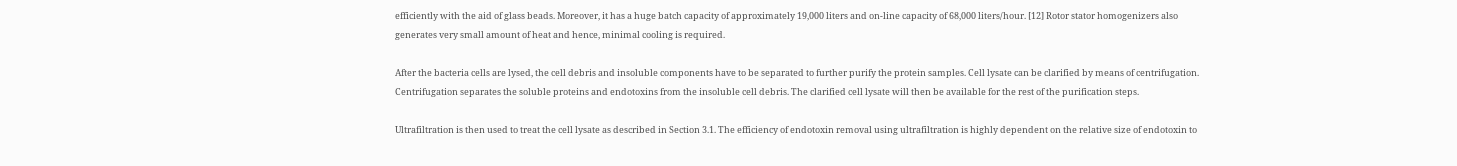efficiently with the aid of glass beads. Moreover, it has a huge batch capacity of approximately 19,000 liters and on-line capacity of 68,000 liters/hour. [12] Rotor stator homogenizers also generates very small amount of heat and hence, minimal cooling is required.

After the bacteria cells are lysed, the cell debris and insoluble components have to be separated to further purify the protein samples. Cell lysate can be clarified by means of centrifugation. Centrifugation separates the soluble proteins and endotoxins from the insoluble cell debris. The clarified cell lysate will then be available for the rest of the purification steps.

Ultrafiltration is then used to treat the cell lysate as described in Section 3.1. The efficiency of endotoxin removal using ultrafiltration is highly dependent on the relative size of endotoxin to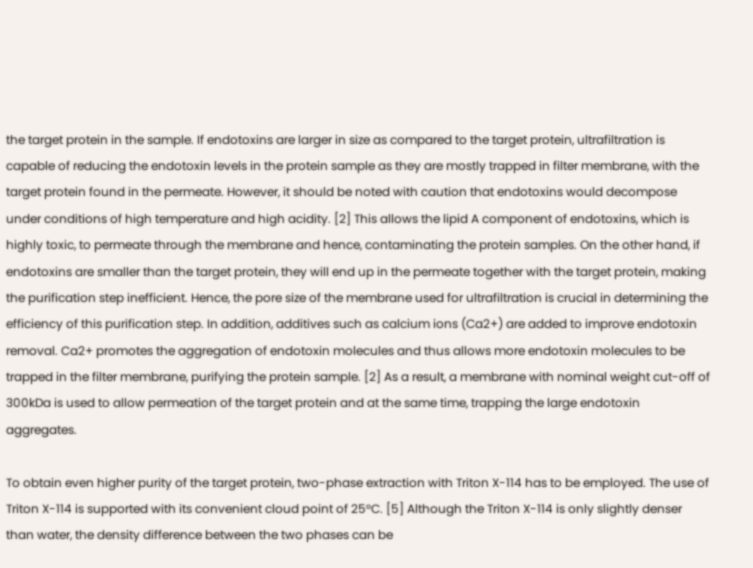the target protein in the sample. If endotoxins are larger in size as compared to the target protein, ultrafiltration is capable of reducing the endotoxin levels in the protein sample as they are mostly trapped in filter membrane, with the target protein found in the permeate. However, it should be noted with caution that endotoxins would decompose under conditions of high temperature and high acidity. [2] This allows the lipid A component of endotoxins, which is highly toxic, to permeate through the membrane and hence, contaminating the protein samples. On the other hand, if endotoxins are smaller than the target protein, they will end up in the permeate together with the target protein, making the purification step inefficient. Hence, the pore size of the membrane used for ultrafiltration is crucial in determining the efficiency of this purification step. In addition, additives such as calcium ions (Ca2+) are added to improve endotoxin removal. Ca2+ promotes the aggregation of endotoxin molecules and thus allows more endotoxin molecules to be trapped in the filter membrane, purifying the protein sample. [2] As a result, a membrane with nominal weight cut-off of 300kDa is used to allow permeation of the target protein and at the same time, trapping the large endotoxin aggregates.

To obtain even higher purity of the target protein, two-phase extraction with Triton X-114 has to be employed. The use of Triton X-114 is supported with its convenient cloud point of 25°C. [5] Although the Triton X-114 is only slightly denser than water, the density difference between the two phases can be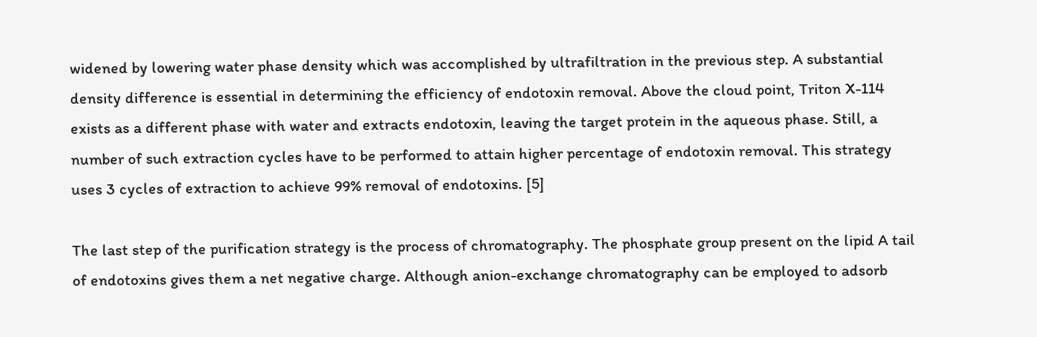widened by lowering water phase density which was accomplished by ultrafiltration in the previous step. A substantial density difference is essential in determining the efficiency of endotoxin removal. Above the cloud point, Triton X-114 exists as a different phase with water and extracts endotoxin, leaving the target protein in the aqueous phase. Still, a number of such extraction cycles have to be performed to attain higher percentage of endotoxin removal. This strategy uses 3 cycles of extraction to achieve 99% removal of endotoxins. [5]

The last step of the purification strategy is the process of chromatography. The phosphate group present on the lipid A tail of endotoxins gives them a net negative charge. Although anion-exchange chromatography can be employed to adsorb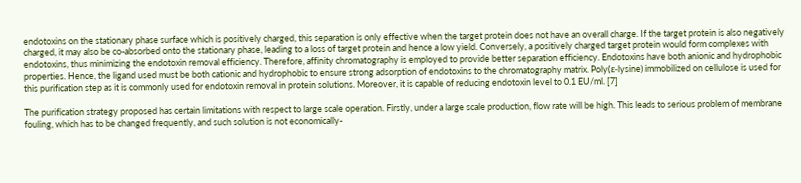endotoxins on the stationary phase surface which is positively charged, this separation is only effective when the target protein does not have an overall charge. If the target protein is also negatively charged, it may also be co-absorbed onto the stationary phase, leading to a loss of target protein and hence a low yield. Conversely, a positively charged target protein would form complexes with endotoxins, thus minimizing the endotoxin removal efficiency. Therefore, affinity chromatography is employed to provide better separation efficiency. Endotoxins have both anionic and hydrophobic properties. Hence, the ligand used must be both cationic and hydrophobic to ensure strong adsorption of endotoxins to the chromatography matrix. Poly(ε-lysine) immobilized on cellulose is used for this purification step as it is commonly used for endotoxin removal in protein solutions. Moreover, it is capable of reducing endotoxin level to 0.1 EU/ml. [7]

The purification strategy proposed has certain limitations with respect to large scale operation. Firstly, under a large scale production, flow rate will be high. This leads to serious problem of membrane fouling, which has to be changed frequently, and such solution is not economically-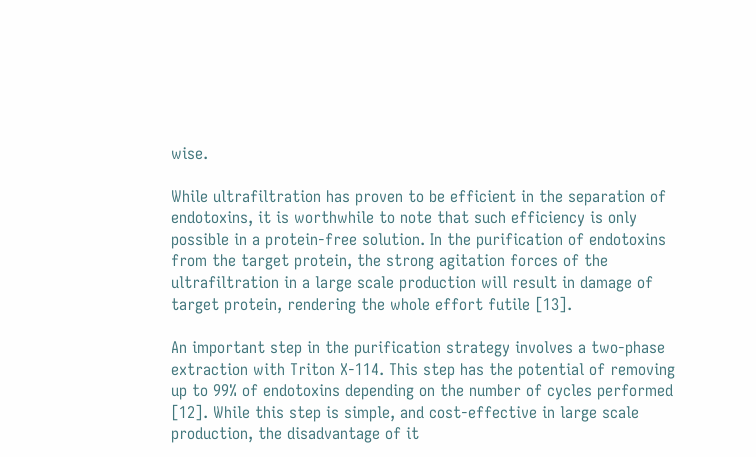wise.

While ultrafiltration has proven to be efficient in the separation of endotoxins, it is worthwhile to note that such efficiency is only possible in a protein-free solution. In the purification of endotoxins from the target protein, the strong agitation forces of the ultrafiltration in a large scale production will result in damage of target protein, rendering the whole effort futile [13].

An important step in the purification strategy involves a two-phase extraction with Triton X-114. This step has the potential of removing up to 99% of endotoxins depending on the number of cycles performed [12]. While this step is simple, and cost-effective in large scale production, the disadvantage of it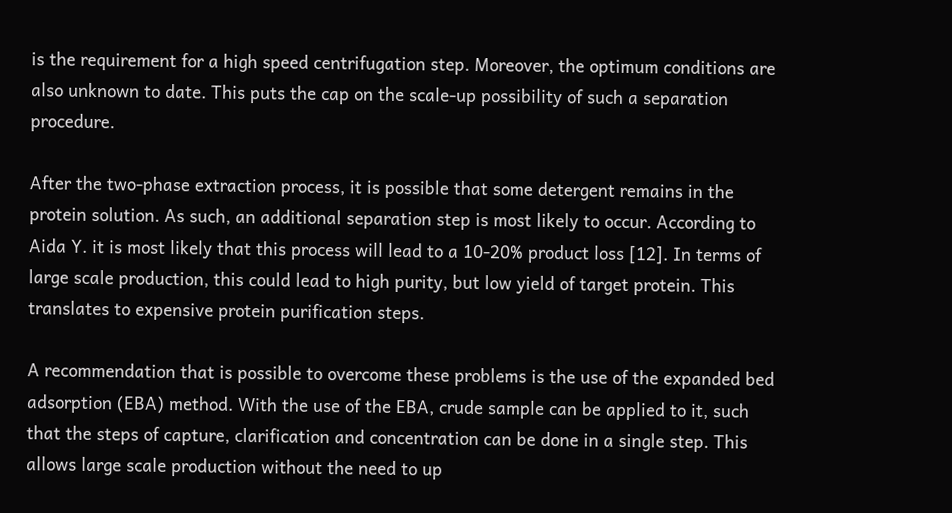is the requirement for a high speed centrifugation step. Moreover, the optimum conditions are also unknown to date. This puts the cap on the scale-up possibility of such a separation procedure.

After the two-phase extraction process, it is possible that some detergent remains in the protein solution. As such, an additional separation step is most likely to occur. According to Aida Y. it is most likely that this process will lead to a 10-20% product loss [12]. In terms of large scale production, this could lead to high purity, but low yield of target protein. This translates to expensive protein purification steps.

A recommendation that is possible to overcome these problems is the use of the expanded bed adsorption (EBA) method. With the use of the EBA, crude sample can be applied to it, such that the steps of capture, clarification and concentration can be done in a single step. This allows large scale production without the need to up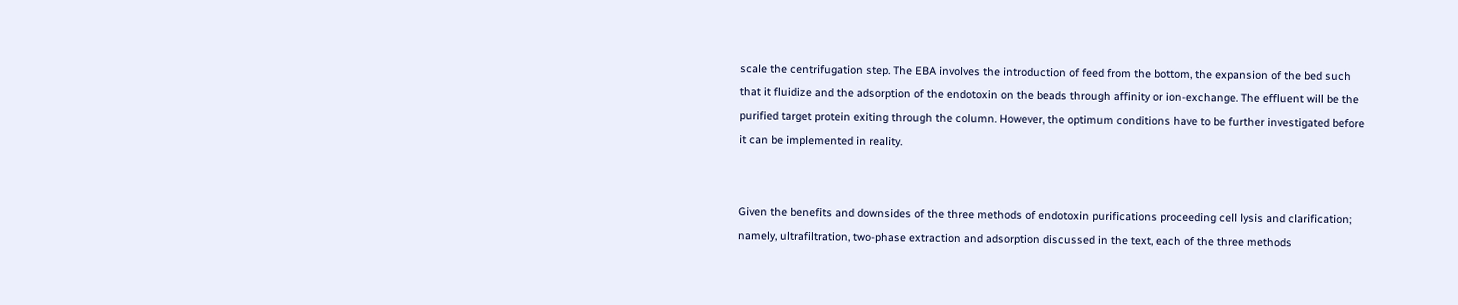scale the centrifugation step. The EBA involves the introduction of feed from the bottom, the expansion of the bed such that it fluidize and the adsorption of the endotoxin on the beads through affinity or ion-exchange. The effluent will be the purified target protein exiting through the column. However, the optimum conditions have to be further investigated before it can be implemented in reality.


Given the benefits and downsides of the three methods of endotoxin purifications proceeding cell lysis and clarification; namely, ultrafiltration, two-phase extraction and adsorption discussed in the text, each of the three methods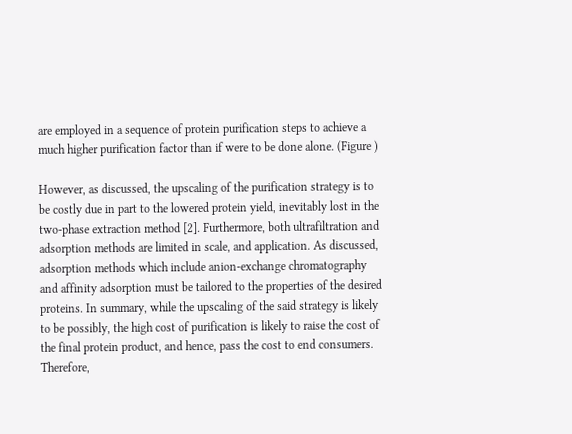are employed in a sequence of protein purification steps to achieve a much higher purification factor than if were to be done alone. (Figure )

However, as discussed, the upscaling of the purification strategy is to be costly due in part to the lowered protein yield, inevitably lost in the two-phase extraction method [2]. Furthermore, both ultrafiltration and adsorption methods are limited in scale, and application. As discussed, adsorption methods which include anion-exchange chromatography and affinity adsorption must be tailored to the properties of the desired proteins. In summary, while the upscaling of the said strategy is likely to be possibly, the high cost of purification is likely to raise the cost of the final protein product, and hence, pass the cost to end consumers. Therefore,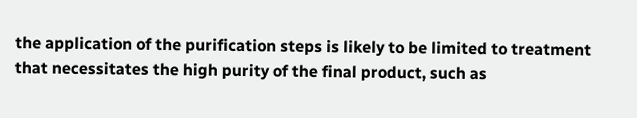the application of the purification steps is likely to be limited to treatment that necessitates the high purity of the final product, such as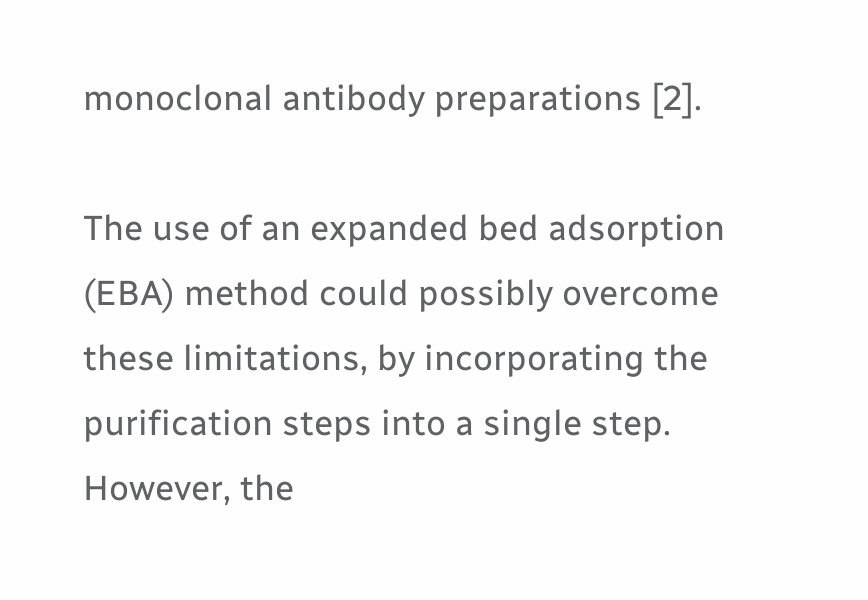monoclonal antibody preparations [2].

The use of an expanded bed adsorption (EBA) method could possibly overcome these limitations, by incorporating the purification steps into a single step. However, the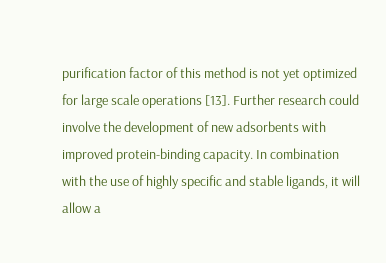purification factor of this method is not yet optimized for large scale operations [13]. Further research could involve the development of new adsorbents with improved protein-binding capacity. In combination with the use of highly specific and stable ligands, it will allow a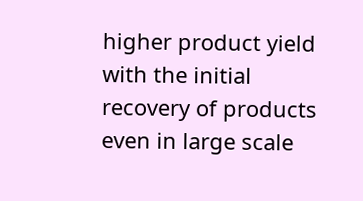higher product yield with the initial recovery of products even in large scale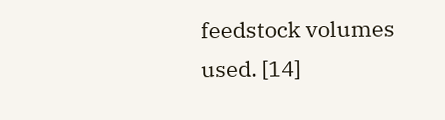feedstock volumes used. [14]